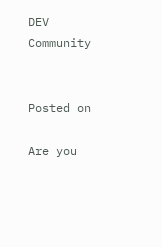DEV Community


Posted on

Are you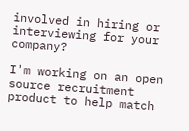involved in hiring or interviewing for your company?

I'm working on an open source recruitment product to help match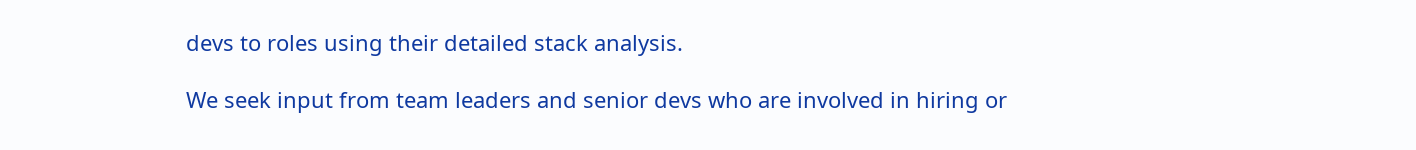devs to roles using their detailed stack analysis.

We seek input from team leaders and senior devs who are involved in hiring or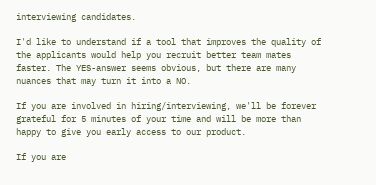interviewing candidates.

I'd like to understand if a tool that improves the quality of the applicants would help you recruit better team mates faster. The YES-answer seems obvious, but there are many nuances that may turn it into a NO.

If you are involved in hiring/interviewing, we'll be forever grateful for 5 minutes of your time and will be more than happy to give you early access to our product.

If you are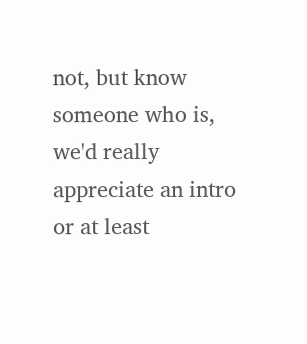not, but know someone who is, we'd really appreciate an intro or at least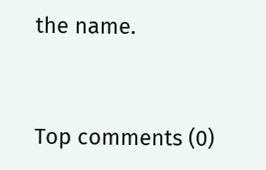the name.


Top comments (0)